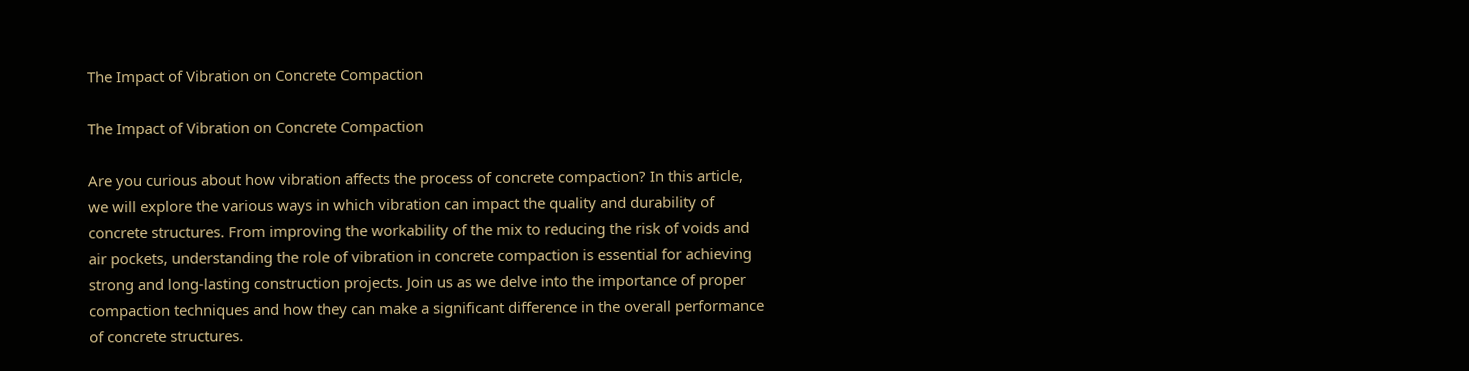The Impact of Vibration on Concrete Compaction

The Impact of Vibration on Concrete Compaction

Are you curious about how vibration affects the process of concrete compaction? In this article, we will explore the various ways in which vibration can impact the quality and durability of concrete structures. From improving the workability of the mix to reducing the risk of voids and air pockets, understanding the role of vibration in concrete compaction is essential for achieving strong and long-lasting construction projects. Join us as we delve into the importance of proper compaction techniques and how they can make a significant difference in the overall performance of concrete structures.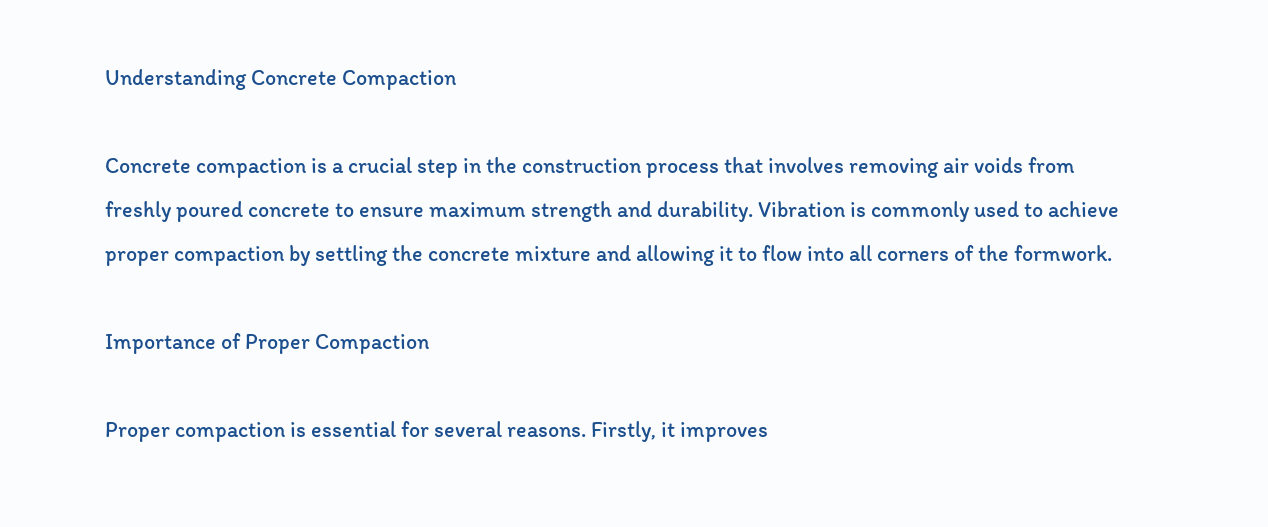Understanding Concrete Compaction

Concrete compaction is a crucial step in the construction process that involves removing air voids from freshly poured concrete to ensure maximum strength and durability. Vibration is commonly used to achieve proper compaction by settling the concrete mixture and allowing it to flow into all corners of the formwork.

Importance of Proper Compaction

Proper compaction is essential for several reasons. Firstly, it improves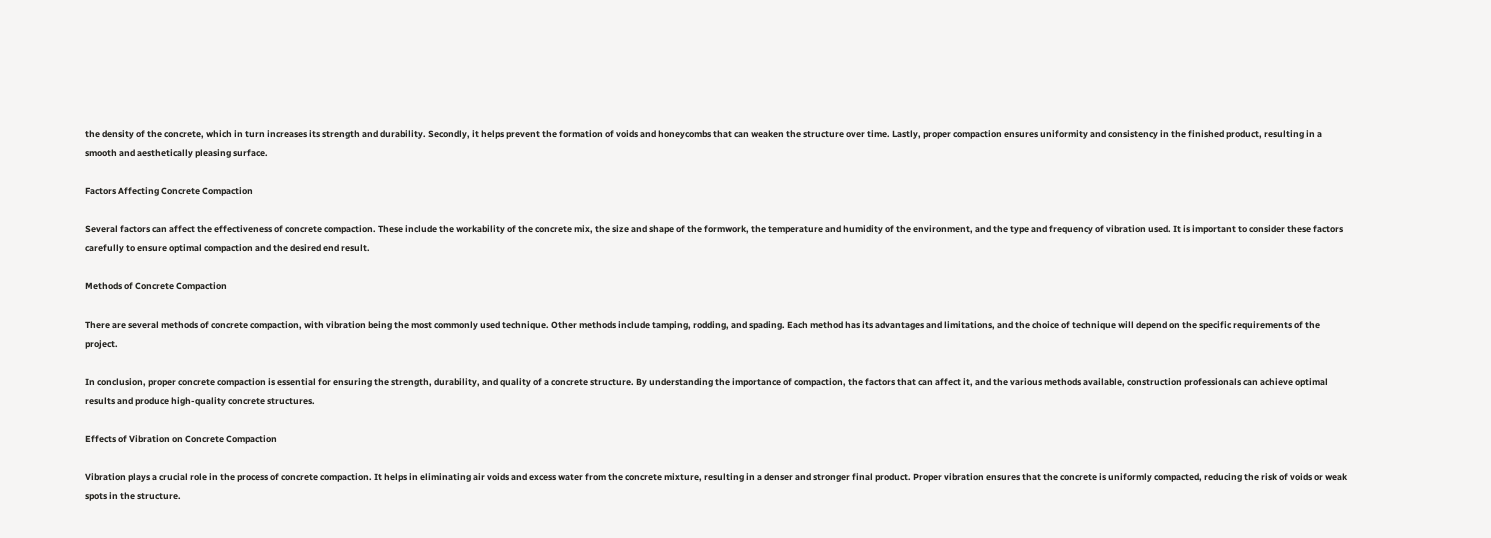the density of the concrete, which in turn increases its strength and durability. Secondly, it helps prevent the formation of voids and honeycombs that can weaken the structure over time. Lastly, proper compaction ensures uniformity and consistency in the finished product, resulting in a smooth and aesthetically pleasing surface.

Factors Affecting Concrete Compaction

Several factors can affect the effectiveness of concrete compaction. These include the workability of the concrete mix, the size and shape of the formwork, the temperature and humidity of the environment, and the type and frequency of vibration used. It is important to consider these factors carefully to ensure optimal compaction and the desired end result.

Methods of Concrete Compaction

There are several methods of concrete compaction, with vibration being the most commonly used technique. Other methods include tamping, rodding, and spading. Each method has its advantages and limitations, and the choice of technique will depend on the specific requirements of the project.

In conclusion, proper concrete compaction is essential for ensuring the strength, durability, and quality of a concrete structure. By understanding the importance of compaction, the factors that can affect it, and the various methods available, construction professionals can achieve optimal results and produce high-quality concrete structures.

Effects of Vibration on Concrete Compaction

Vibration plays a crucial role in the process of concrete compaction. It helps in eliminating air voids and excess water from the concrete mixture, resulting in a denser and stronger final product. Proper vibration ensures that the concrete is uniformly compacted, reducing the risk of voids or weak spots in the structure.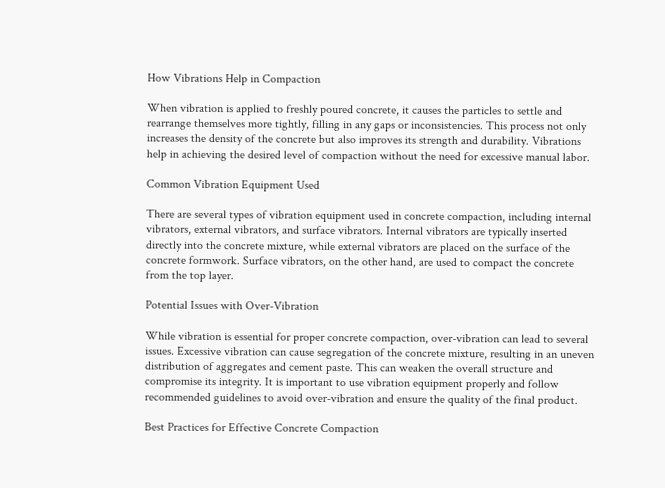How Vibrations Help in Compaction

When vibration is applied to freshly poured concrete, it causes the particles to settle and rearrange themselves more tightly, filling in any gaps or inconsistencies. This process not only increases the density of the concrete but also improves its strength and durability. Vibrations help in achieving the desired level of compaction without the need for excessive manual labor.

Common Vibration Equipment Used

There are several types of vibration equipment used in concrete compaction, including internal vibrators, external vibrators, and surface vibrators. Internal vibrators are typically inserted directly into the concrete mixture, while external vibrators are placed on the surface of the concrete formwork. Surface vibrators, on the other hand, are used to compact the concrete from the top layer.

Potential Issues with Over-Vibration

While vibration is essential for proper concrete compaction, over-vibration can lead to several issues. Excessive vibration can cause segregation of the concrete mixture, resulting in an uneven distribution of aggregates and cement paste. This can weaken the overall structure and compromise its integrity. It is important to use vibration equipment properly and follow recommended guidelines to avoid over-vibration and ensure the quality of the final product.

Best Practices for Effective Concrete Compaction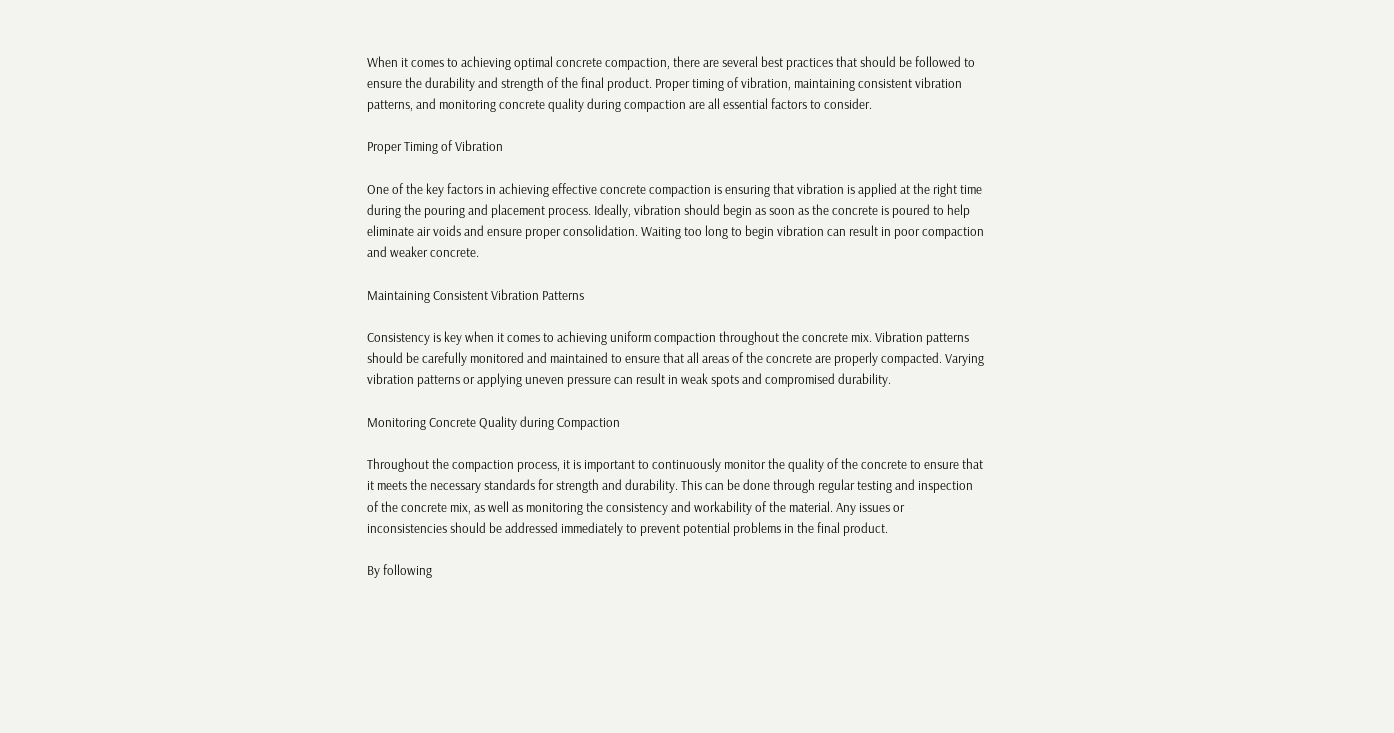When it comes to achieving optimal concrete compaction, there are several best practices that should be followed to ensure the durability and strength of the final product. Proper timing of vibration, maintaining consistent vibration patterns, and monitoring concrete quality during compaction are all essential factors to consider.

Proper Timing of Vibration

One of the key factors in achieving effective concrete compaction is ensuring that vibration is applied at the right time during the pouring and placement process. Ideally, vibration should begin as soon as the concrete is poured to help eliminate air voids and ensure proper consolidation. Waiting too long to begin vibration can result in poor compaction and weaker concrete.

Maintaining Consistent Vibration Patterns

Consistency is key when it comes to achieving uniform compaction throughout the concrete mix. Vibration patterns should be carefully monitored and maintained to ensure that all areas of the concrete are properly compacted. Varying vibration patterns or applying uneven pressure can result in weak spots and compromised durability.

Monitoring Concrete Quality during Compaction

Throughout the compaction process, it is important to continuously monitor the quality of the concrete to ensure that it meets the necessary standards for strength and durability. This can be done through regular testing and inspection of the concrete mix, as well as monitoring the consistency and workability of the material. Any issues or inconsistencies should be addressed immediately to prevent potential problems in the final product.

By following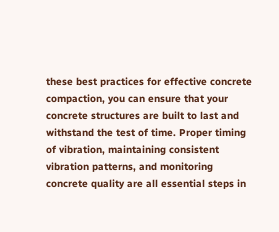these best practices for effective concrete compaction, you can ensure that your concrete structures are built to last and withstand the test of time. Proper timing of vibration, maintaining consistent vibration patterns, and monitoring concrete quality are all essential steps in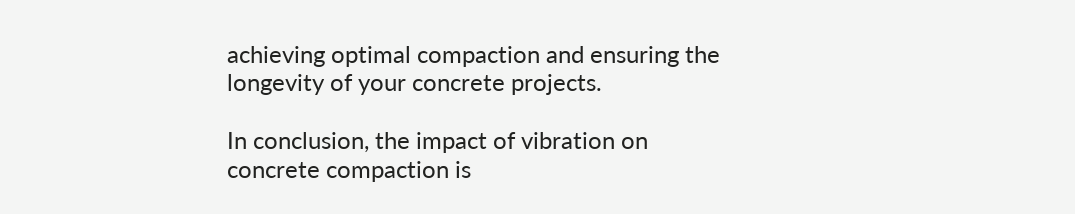achieving optimal compaction and ensuring the longevity of your concrete projects.

In conclusion, the impact of vibration on concrete compaction is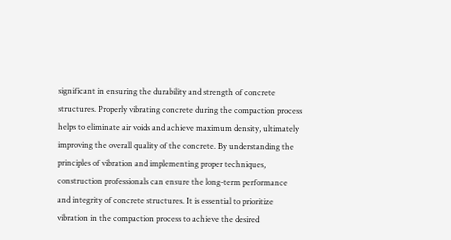significant in ensuring the durability and strength of concrete structures. Properly vibrating concrete during the compaction process helps to eliminate air voids and achieve maximum density, ultimately improving the overall quality of the concrete. By understanding the principles of vibration and implementing proper techniques, construction professionals can ensure the long-term performance and integrity of concrete structures. It is essential to prioritize vibration in the compaction process to achieve the desired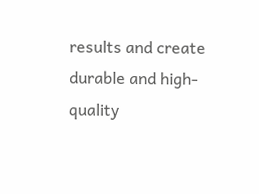results and create durable and high-quality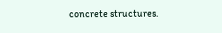concrete structures.